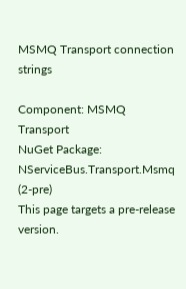MSMQ Transport connection strings

Component: MSMQ Transport
NuGet Package: NServiceBus.Transport.Msmq (2-pre)
This page targets a pre-release version.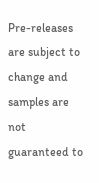Pre-releases are subject to change and samples are not guaranteed to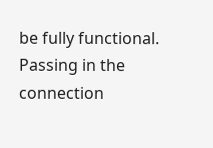be fully functional.
Passing in the connection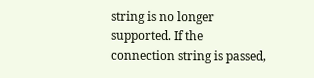string is no longer supported. If the connection string is passed,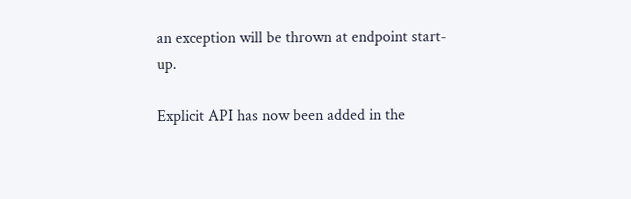an exception will be thrown at endpoint start-up.

Explicit API has now been added in the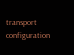transport configuration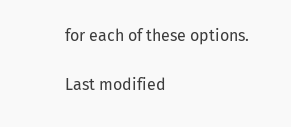for each of these options.

Last modified